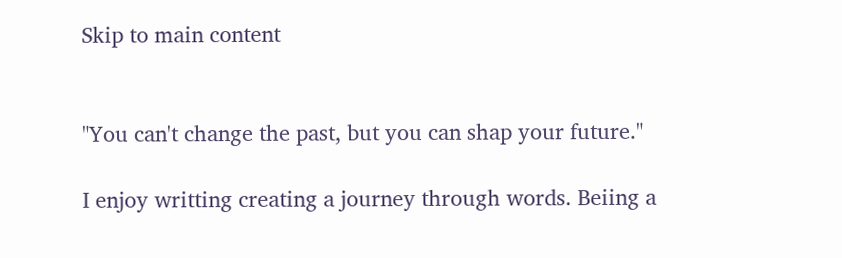Skip to main content


"You can't change the past, but you can shap your future."

I enjoy writting creating a journey through words. Beiing a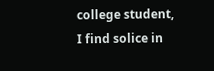college student, I find solice in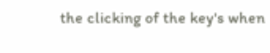the clicking of the key's when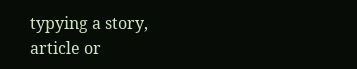typying a story, article or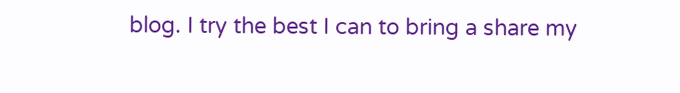blog. I try the best I can to bring a share my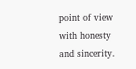point of view with honesty and sincerity.